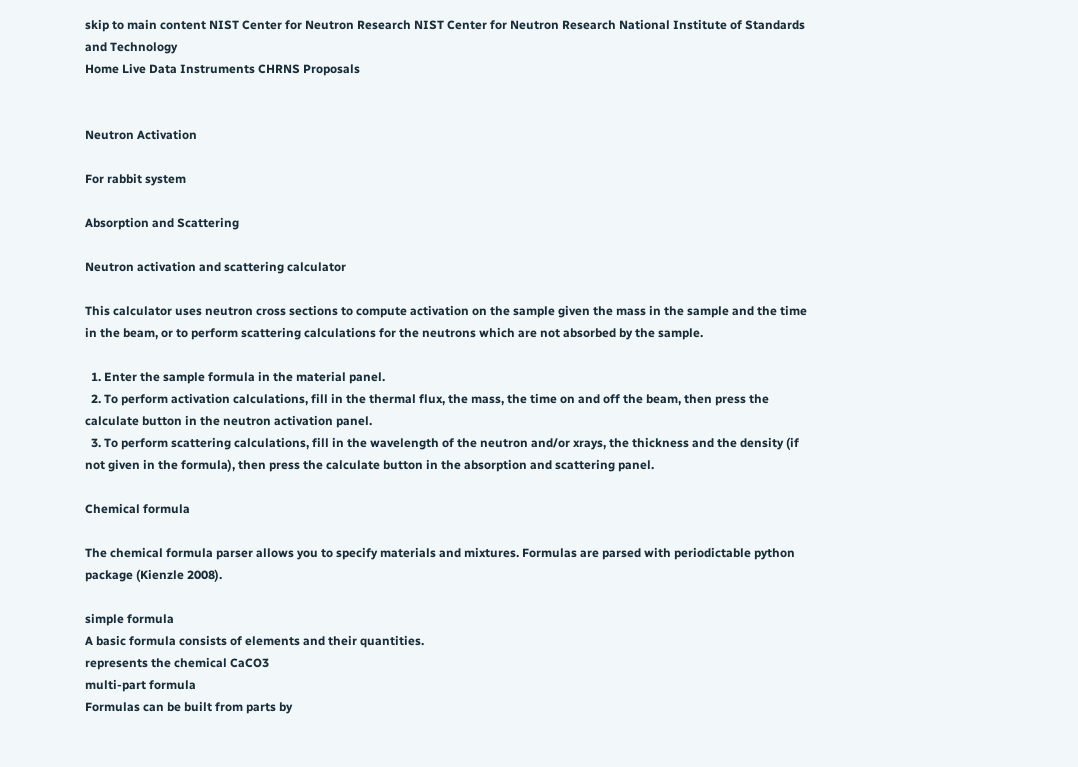skip to main content NIST Center for Neutron Research NIST Center for Neutron Research National Institute of Standards and Technology
Home Live Data Instruments CHRNS Proposals


Neutron Activation

For rabbit system

Absorption and Scattering

Neutron activation and scattering calculator

This calculator uses neutron cross sections to compute activation on the sample given the mass in the sample and the time in the beam, or to perform scattering calculations for the neutrons which are not absorbed by the sample.

  1. Enter the sample formula in the material panel.
  2. To perform activation calculations, fill in the thermal flux, the mass, the time on and off the beam, then press the calculate button in the neutron activation panel.
  3. To perform scattering calculations, fill in the wavelength of the neutron and/or xrays, the thickness and the density (if not given in the formula), then press the calculate button in the absorption and scattering panel.

Chemical formula

The chemical formula parser allows you to specify materials and mixtures. Formulas are parsed with periodictable python package (Kienzle 2008).

simple formula
A basic formula consists of elements and their quantities.
represents the chemical CaCO3
multi-part formula
Formulas can be built from parts by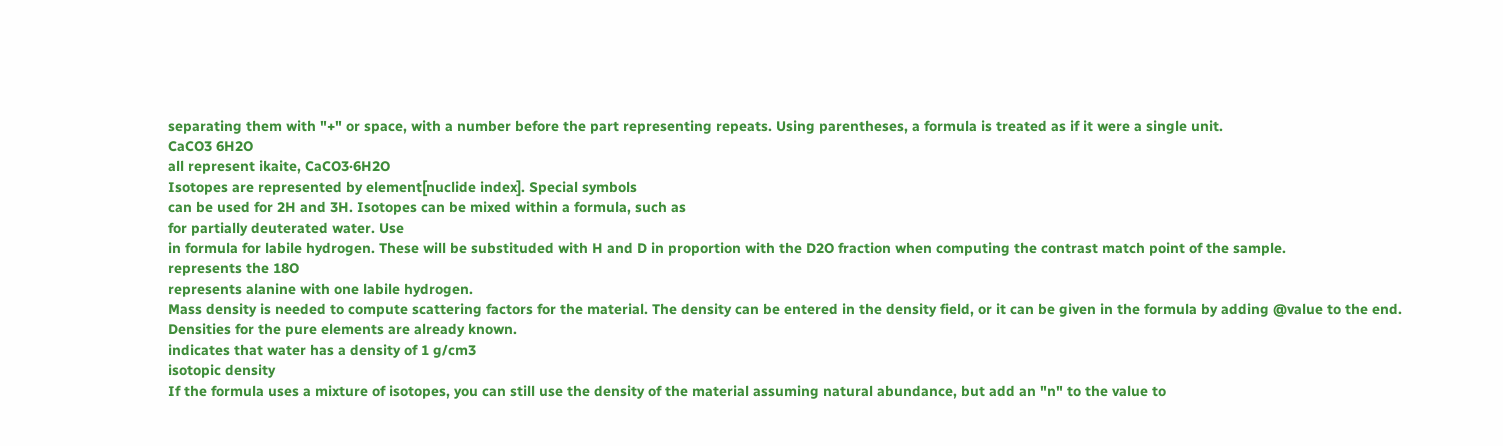separating them with "+" or space, with a number before the part representing repeats. Using parentheses, a formula is treated as if it were a single unit.
CaCO3 6H2O
all represent ikaite, CaCO3·6H2O
Isotopes are represented by element[nuclide index]. Special symbols
can be used for 2H and 3H. Isotopes can be mixed within a formula, such as
for partially deuterated water. Use
in formula for labile hydrogen. These will be substituded with H and D in proportion with the D2O fraction when computing the contrast match point of the sample.
represents the 18O
represents alanine with one labile hydrogen.
Mass density is needed to compute scattering factors for the material. The density can be entered in the density field, or it can be given in the formula by adding @value to the end. Densities for the pure elements are already known.
indicates that water has a density of 1 g/cm3
isotopic density
If the formula uses a mixture of isotopes, you can still use the density of the material assuming natural abundance, but add an "n" to the value to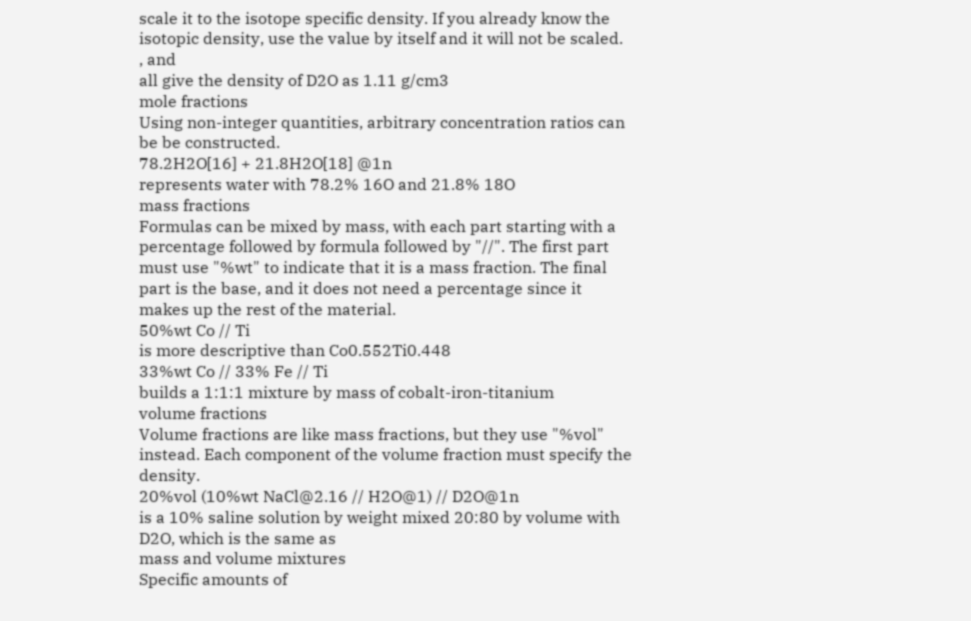scale it to the isotope specific density. If you already know the isotopic density, use the value by itself and it will not be scaled.
, and
all give the density of D2O as 1.11 g/cm3
mole fractions
Using non-integer quantities, arbitrary concentration ratios can be be constructed.
78.2H2O[16] + 21.8H2O[18] @1n
represents water with 78.2% 16O and 21.8% 18O
mass fractions
Formulas can be mixed by mass, with each part starting with a percentage followed by formula followed by "//". The first part must use "%wt" to indicate that it is a mass fraction. The final part is the base, and it does not need a percentage since it makes up the rest of the material.
50%wt Co // Ti
is more descriptive than Co0.552Ti0.448
33%wt Co // 33% Fe // Ti
builds a 1:1:1 mixture by mass of cobalt-iron-titanium
volume fractions
Volume fractions are like mass fractions, but they use "%vol" instead. Each component of the volume fraction must specify the density.
20%vol (10%wt NaCl@2.16 // H2O@1) // D2O@1n
is a 10% saline solution by weight mixed 20:80 by volume with D2O, which is the same as
mass and volume mixtures
Specific amounts of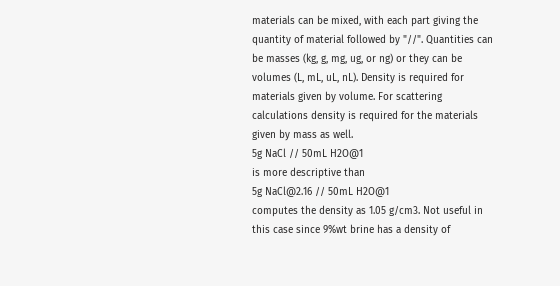materials can be mixed, with each part giving the quantity of material followed by "//". Quantities can be masses (kg, g, mg, ug, or ng) or they can be volumes (L, mL, uL, nL). Density is required for materials given by volume. For scattering calculations density is required for the materials given by mass as well.
5g NaCl // 50mL H2O@1
is more descriptive than
5g NaCl@2.16 // 50mL H2O@1
computes the density as 1.05 g/cm3. Not useful in this case since 9%wt brine has a density of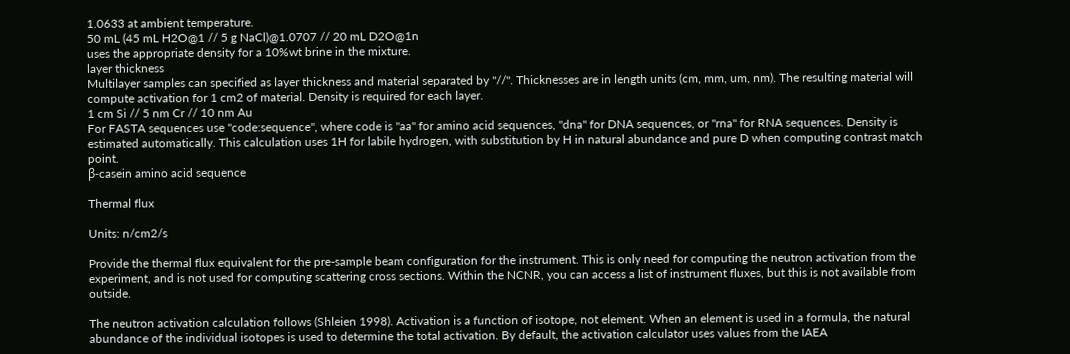1.0633 at ambient temperature.
50 mL (45 mL H2O@1 // 5 g NaCl)@1.0707 // 20 mL D2O@1n
uses the appropriate density for a 10%wt brine in the mixture.
layer thickness
Multilayer samples can specified as layer thickness and material separated by "//". Thicknesses are in length units (cm, mm, um, nm). The resulting material will compute activation for 1 cm2 of material. Density is required for each layer.
1 cm Si // 5 nm Cr // 10 nm Au
For FASTA sequences use "code:sequence", where code is "aa" for amino acid sequences, "dna" for DNA sequences, or "rna" for RNA sequences. Density is estimated automatically. This calculation uses 1H for labile hydrogen, with substitution by H in natural abundance and pure D when computing contrast match point.
β-casein amino acid sequence

Thermal flux

Units: n/cm2/s

Provide the thermal flux equivalent for the pre-sample beam configuration for the instrument. This is only need for computing the neutron activation from the experiment, and is not used for computing scattering cross sections. Within the NCNR, you can access a list of instrument fluxes, but this is not available from outside.

The neutron activation calculation follows (Shleien 1998). Activation is a function of isotope, not element. When an element is used in a formula, the natural abundance of the individual isotopes is used to determine the total activation. By default, the activation calculator uses values from the IAEA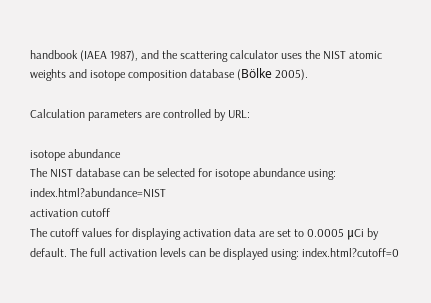handbook (IAEA 1987), and the scattering calculator uses the NIST atomic weights and isotope composition database (Bölke 2005).

Calculation parameters are controlled by URL:

isotope abundance
The NIST database can be selected for isotope abundance using: index.html?abundance=NIST
activation cutoff
The cutoff values for displaying activation data are set to 0.0005 μCi by default. The full activation levels can be displayed using: index.html?cutoff=0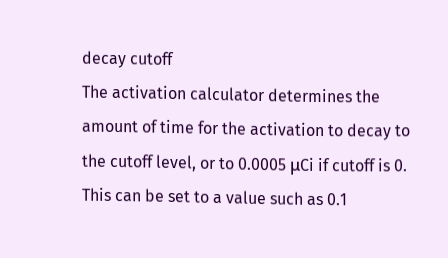decay cutoff
The activation calculator determines the amount of time for the activation to decay to the cutoff level, or to 0.0005 μCi if cutoff is 0. This can be set to a value such as 0.1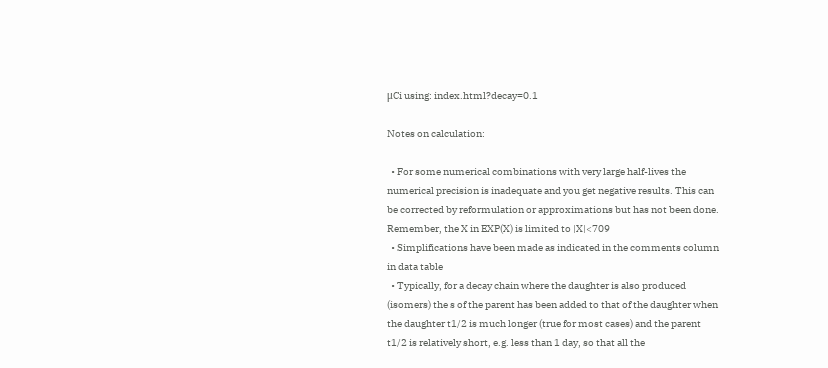μCi using: index.html?decay=0.1

Notes on calculation:

  • For some numerical combinations with very large half-lives the numerical precision is inadequate and you get negative results. This can be corrected by reformulation or approximations but has not been done. Remember, the X in EXP(X) is limited to |X|<709
  • Simplifications have been made as indicated in the comments column in data table
  • Typically, for a decay chain where the daughter is also produced (isomers) the s of the parent has been added to that of the daughter when the daughter t1/2 is much longer (true for most cases) and the parent t1/2 is relatively short, e.g. less than 1 day, so that all the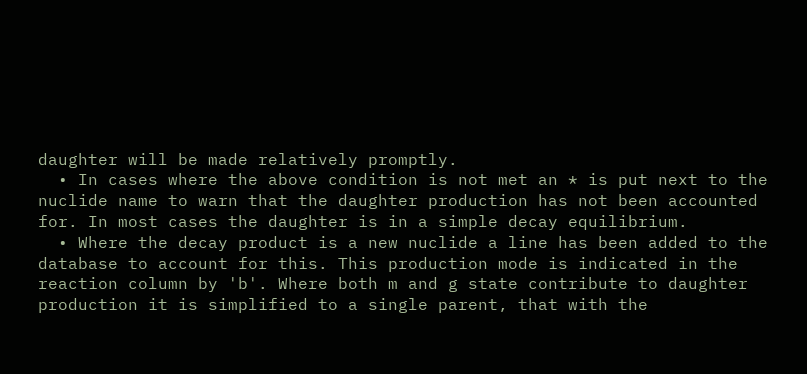daughter will be made relatively promptly.
  • In cases where the above condition is not met an * is put next to the nuclide name to warn that the daughter production has not been accounted for. In most cases the daughter is in a simple decay equilibrium.
  • Where the decay product is a new nuclide a line has been added to the database to account for this. This production mode is indicated in the reaction column by 'b'. Where both m and g state contribute to daughter production it is simplified to a single parent, that with the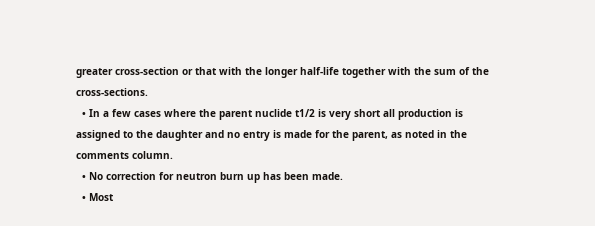greater cross-section or that with the longer half-life together with the sum of the cross-sections.
  • In a few cases where the parent nuclide t1/2 is very short all production is assigned to the daughter and no entry is made for the parent, as noted in the comments column.
  • No correction for neutron burn up has been made.
  • Most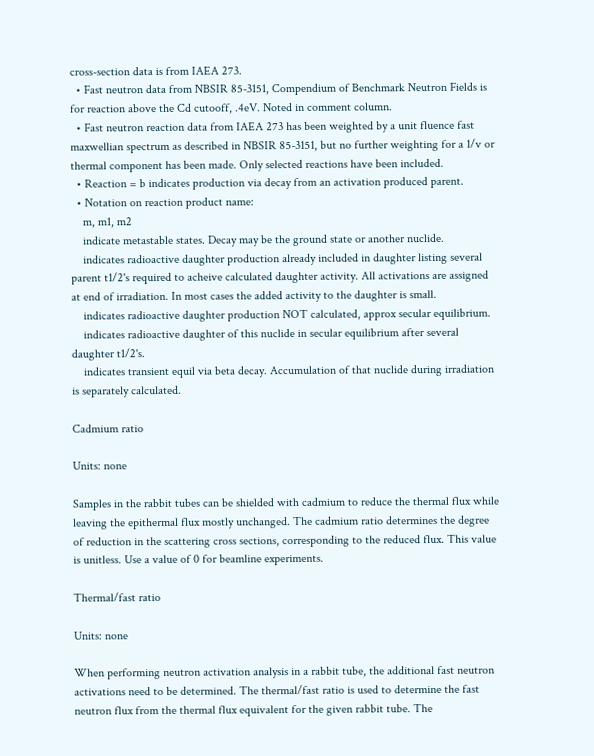cross-section data is from IAEA 273.
  • Fast neutron data from NBSIR 85-3151, Compendium of Benchmark Neutron Fields is for reaction above the Cd cutooff, .4eV. Noted in comment column.
  • Fast neutron reaction data from IAEA 273 has been weighted by a unit fluence fast maxwellian spectrum as described in NBSIR 85-3151, but no further weighting for a 1/v or thermal component has been made. Only selected reactions have been included.
  • Reaction = b indicates production via decay from an activation produced parent.
  • Notation on reaction product name:
    m, m1, m2
    indicate metastable states. Decay may be the ground state or another nuclide.
    indicates radioactive daughter production already included in daughter listing several parent t1/2's required to acheive calculated daughter activity. All activations are assigned at end of irradiation. In most cases the added activity to the daughter is small.
    indicates radioactive daughter production NOT calculated, approx secular equilibrium.
    indicates radioactive daughter of this nuclide in secular equilibrium after several daughter t1/2's.
    indicates transient equil via beta decay. Accumulation of that nuclide during irradiation is separately calculated.

Cadmium ratio

Units: none

Samples in the rabbit tubes can be shielded with cadmium to reduce the thermal flux while leaving the epithermal flux mostly unchanged. The cadmium ratio determines the degree of reduction in the scattering cross sections, corresponding to the reduced flux. This value is unitless. Use a value of 0 for beamline experiments.

Thermal/fast ratio

Units: none

When performing neutron activation analysis in a rabbit tube, the additional fast neutron activations need to be determined. The thermal/fast ratio is used to determine the fast neutron flux from the thermal flux equivalent for the given rabbit tube. The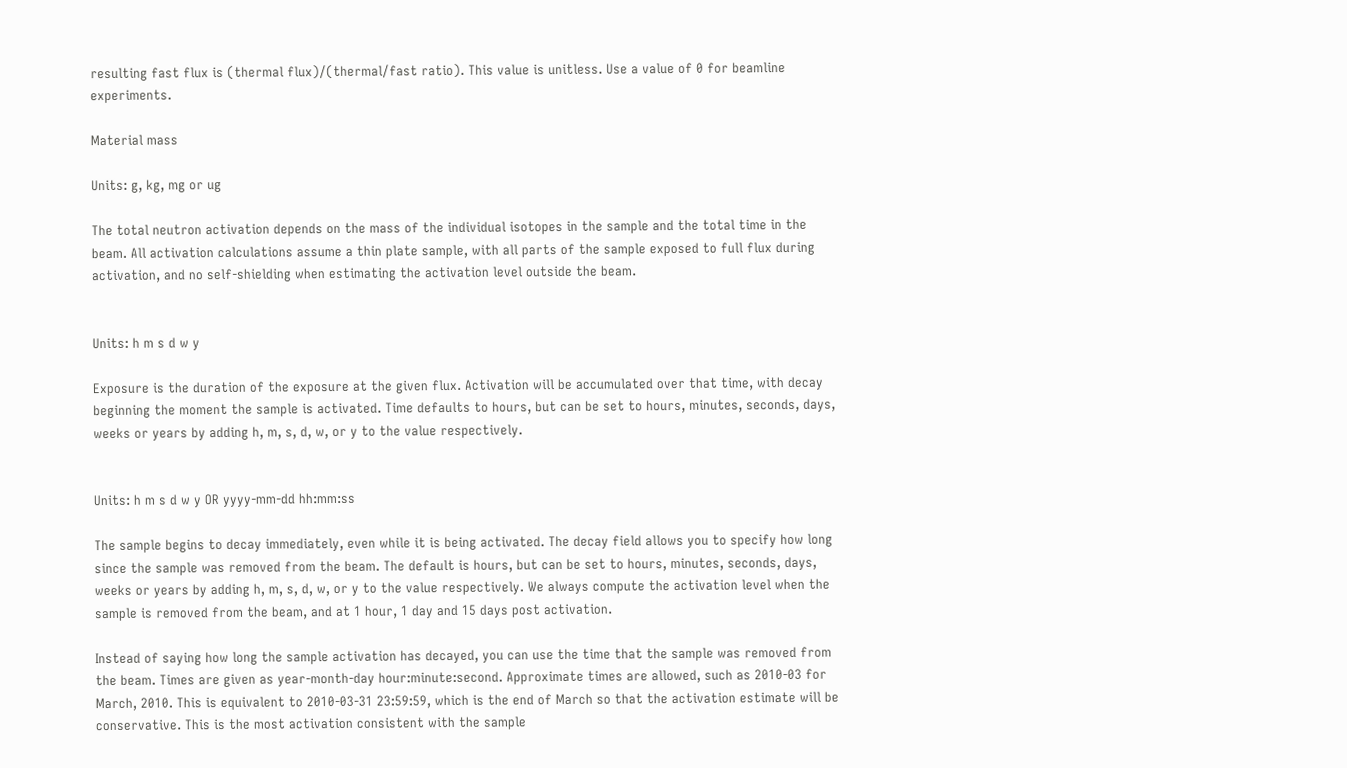resulting fast flux is (thermal flux)/(thermal/fast ratio). This value is unitless. Use a value of 0 for beamline experiments.

Material mass

Units: g, kg, mg or ug

The total neutron activation depends on the mass of the individual isotopes in the sample and the total time in the beam. All activation calculations assume a thin plate sample, with all parts of the sample exposed to full flux during activation, and no self-shielding when estimating the activation level outside the beam.


Units: h m s d w y

Exposure is the duration of the exposure at the given flux. Activation will be accumulated over that time, with decay beginning the moment the sample is activated. Time defaults to hours, but can be set to hours, minutes, seconds, days, weeks or years by adding h, m, s, d, w, or y to the value respectively.


Units: h m s d w y OR yyyy-mm-dd hh:mm:ss

The sample begins to decay immediately, even while it is being activated. The decay field allows you to specify how long since the sample was removed from the beam. The default is hours, but can be set to hours, minutes, seconds, days, weeks or years by adding h, m, s, d, w, or y to the value respectively. We always compute the activation level when the sample is removed from the beam, and at 1 hour, 1 day and 15 days post activation.

Instead of saying how long the sample activation has decayed, you can use the time that the sample was removed from the beam. Times are given as year-month-day hour:minute:second. Approximate times are allowed, such as 2010-03 for March, 2010. This is equivalent to 2010-03-31 23:59:59, which is the end of March so that the activation estimate will be conservative. This is the most activation consistent with the sample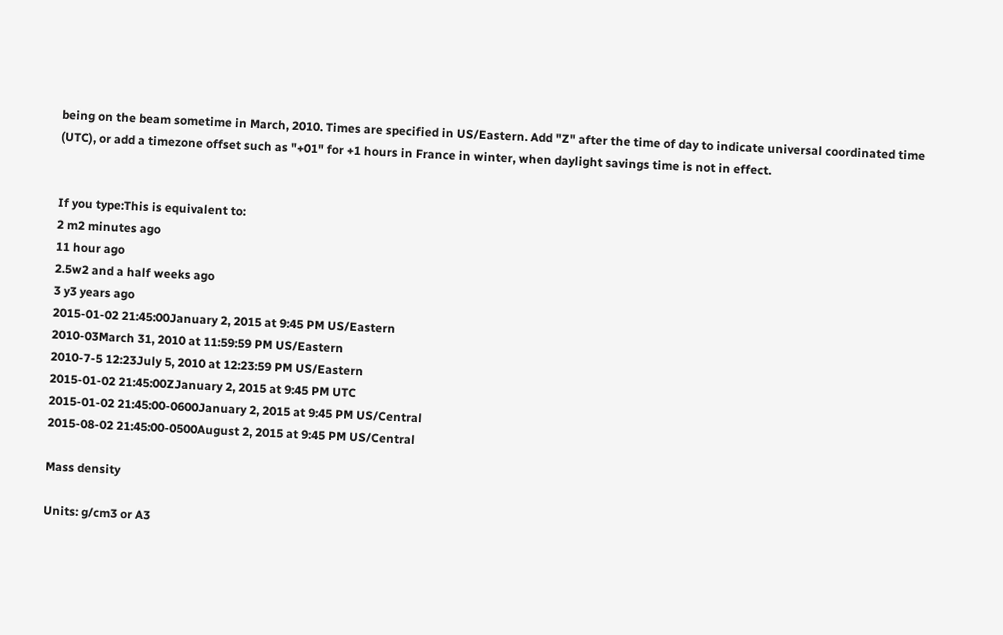being on the beam sometime in March, 2010. Times are specified in US/Eastern. Add "Z" after the time of day to indicate universal coordinated time (UTC), or add a timezone offset such as "+01" for +1 hours in France in winter, when daylight savings time is not in effect.


If you type:This is equivalent to:
2 m2 minutes ago
11 hour ago
2.5w2 and a half weeks ago
3 y3 years ago
2015-01-02 21:45:00January 2, 2015 at 9:45 PM US/Eastern
2010-03March 31, 2010 at 11:59:59 PM US/Eastern
2010-7-5 12:23July 5, 2010 at 12:23:59 PM US/Eastern
2015-01-02 21:45:00ZJanuary 2, 2015 at 9:45 PM UTC
2015-01-02 21:45:00-0600January 2, 2015 at 9:45 PM US/Central
2015-08-02 21:45:00-0500August 2, 2015 at 9:45 PM US/Central

Mass density

Units: g/cm3 or A3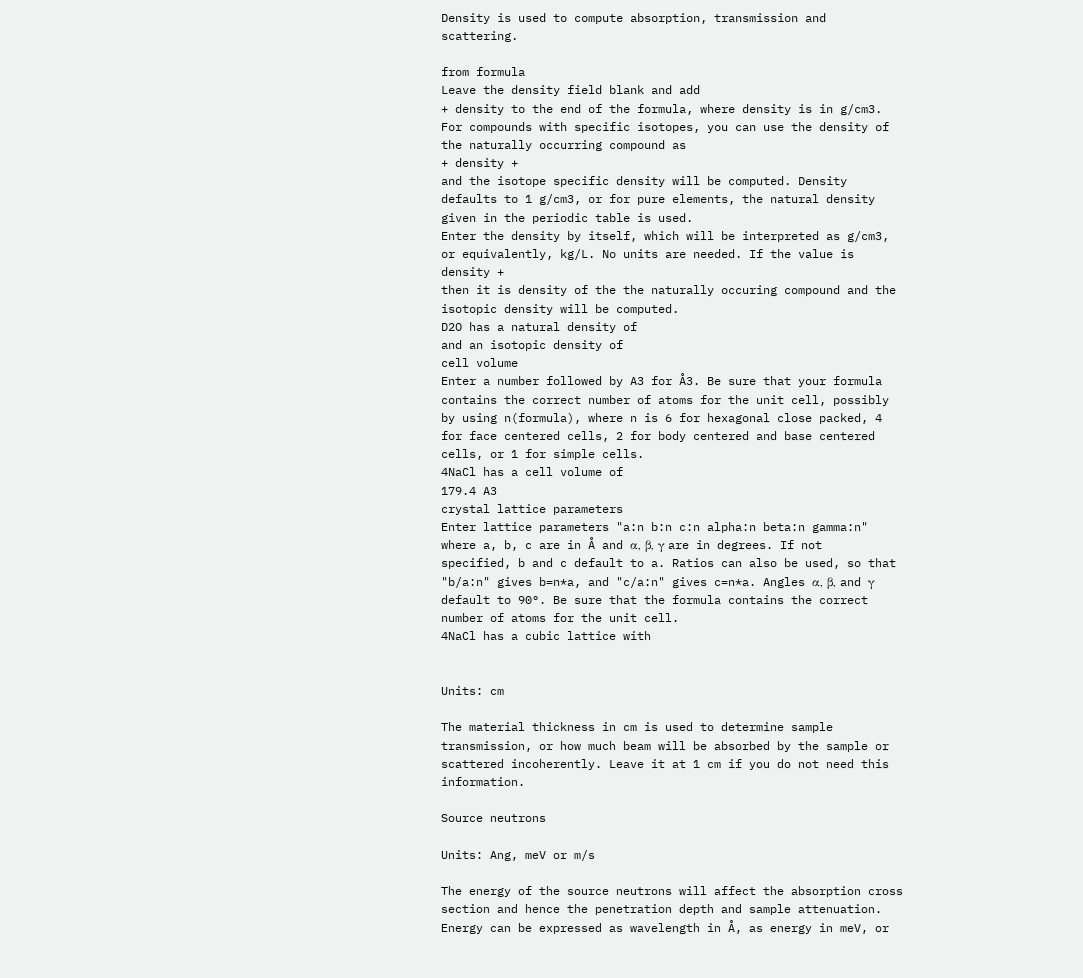Density is used to compute absorption, transmission and scattering.

from formula
Leave the density field blank and add
+ density to the end of the formula, where density is in g/cm3. For compounds with specific isotopes, you can use the density of the naturally occurring compound as
+ density +
and the isotope specific density will be computed. Density defaults to 1 g/cm3, or for pure elements, the natural density given in the periodic table is used.
Enter the density by itself, which will be interpreted as g/cm3, or equivalently, kg/L. No units are needed. If the value is density +
then it is density of the the naturally occuring compound and the isotopic density will be computed.
D2O has a natural density of
and an isotopic density of
cell volume
Enter a number followed by A3 for Å3. Be sure that your formula contains the correct number of atoms for the unit cell, possibly by using n(formula), where n is 6 for hexagonal close packed, 4 for face centered cells, 2 for body centered and base centered cells, or 1 for simple cells.
4NaCl has a cell volume of
179.4 A3
crystal lattice parameters
Enter lattice parameters "a:n b:n c:n alpha:n beta:n gamma:n" where a, b, c are in Å and α, β, γ are in degrees. If not specified, b and c default to a. Ratios can also be used, so that "b/a:n" gives b=n*a, and "c/a:n" gives c=n*a. Angles α, β, and γ default to 90°. Be sure that the formula contains the correct number of atoms for the unit cell.
4NaCl has a cubic lattice with


Units: cm

The material thickness in cm is used to determine sample transmission, or how much beam will be absorbed by the sample or scattered incoherently. Leave it at 1 cm if you do not need this information.

Source neutrons

Units: Ang, meV or m/s

The energy of the source neutrons will affect the absorption cross section and hence the penetration depth and sample attenuation. Energy can be expressed as wavelength in Å, as energy in meV, or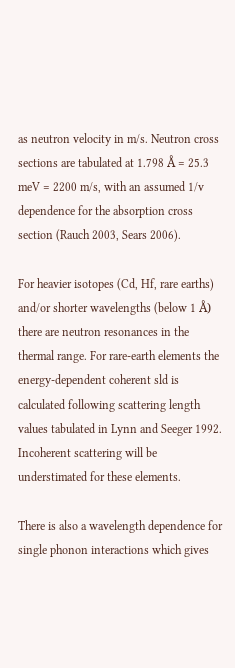as neutron velocity in m/s. Neutron cross sections are tabulated at 1.798 Å = 25.3 meV = 2200 m/s, with an assumed 1/v dependence for the absorption cross section (Rauch 2003, Sears 2006).

For heavier isotopes (Cd, Hf, rare earths) and/or shorter wavelengths (below 1 Å) there are neutron resonances in the thermal range. For rare-earth elements the energy-dependent coherent sld is calculated following scattering length values tabulated in Lynn and Seeger 1992. Incoherent scattering will be understimated for these elements.

There is also a wavelength dependence for single phonon interactions which gives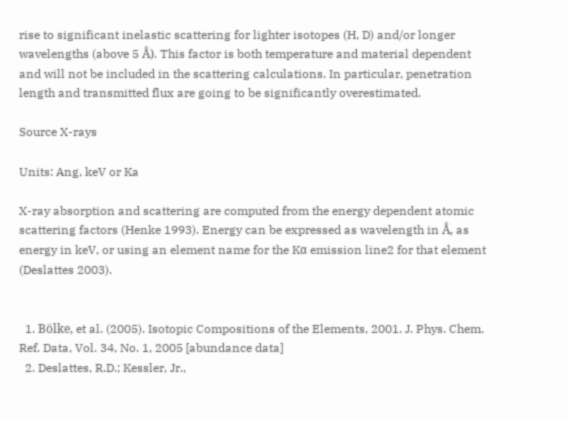rise to significant inelastic scattering for lighter isotopes (H, D) and/or longer wavelengths (above 5 Å). This factor is both temperature and material dependent and will not be included in the scattering calculations. In particular, penetration length and transmitted flux are going to be significantly overestimated.

Source X-rays

Units: Ang, keV or Ka

X-ray absorption and scattering are computed from the energy dependent atomic scattering factors (Henke 1993). Energy can be expressed as wavelength in Å, as energy in keV, or using an element name for the Kα emission line2 for that element (Deslattes 2003).


  1. Bölke, et al. (2005). Isotopic Compositions of the Elements, 2001. J. Phys. Chem. Ref. Data, Vol. 34, No. 1, 2005 [abundance data]
  2. Deslattes, R.D.; Kessler, Jr.,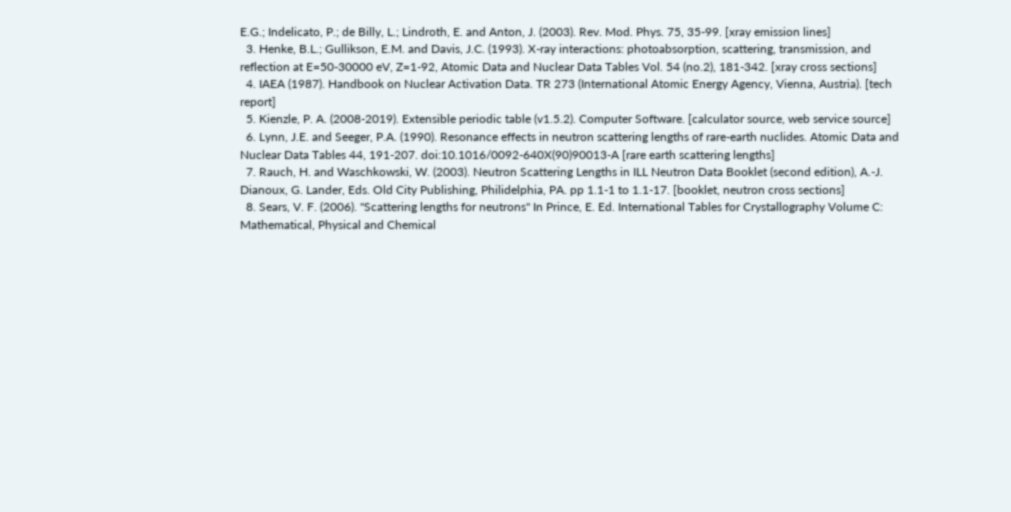E.G.; Indelicato, P.; de Billy, L.; Lindroth, E. and Anton, J. (2003). Rev. Mod. Phys. 75, 35-99. [xray emission lines]
  3. Henke, B.L.; Gullikson, E.M. and Davis, J.C. (1993). X-ray interactions: photoabsorption, scattering, transmission, and reflection at E=50-30000 eV, Z=1-92, Atomic Data and Nuclear Data Tables Vol. 54 (no.2), 181-342. [xray cross sections]
  4. IAEA (1987). Handbook on Nuclear Activation Data. TR 273 (International Atomic Energy Agency, Vienna, Austria). [tech report]
  5. Kienzle, P. A. (2008-2019). Extensible periodic table (v1.5.2). Computer Software. [calculator source, web service source]
  6. Lynn, J.E. and Seeger, P.A. (1990). Resonance effects in neutron scattering lengths of rare-earth nuclides. Atomic Data and Nuclear Data Tables 44, 191-207. doi:10.1016/0092-640X(90)90013-A [rare earth scattering lengths]
  7. Rauch, H. and Waschkowski, W. (2003). Neutron Scattering Lengths in ILL Neutron Data Booklet (second edition), A.-J. Dianoux, G. Lander, Eds. Old City Publishing, Philidelphia, PA. pp 1.1-1 to 1.1-17. [booklet, neutron cross sections]
  8. Sears, V. F. (2006). "Scattering lengths for neutrons" In Prince, E. Ed. International Tables for Crystallography Volume C: Mathematical, Physical and Chemical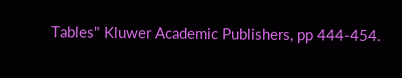Tables" Kluwer Academic Publishers, pp 444-454.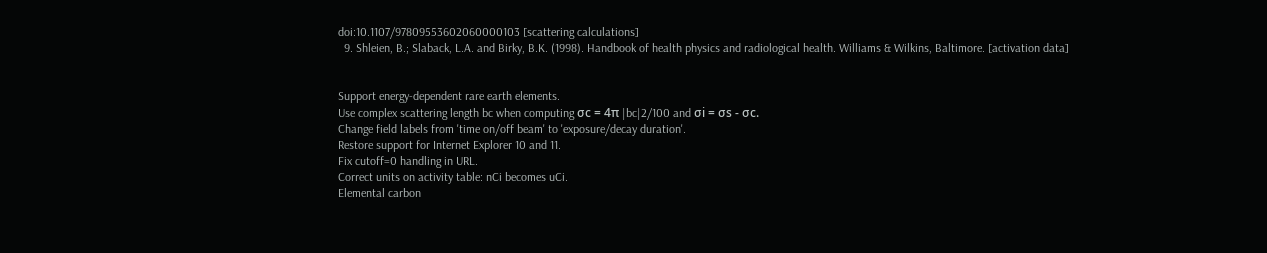doi:10.1107/97809553602060000103 [scattering calculations]
  9. Shleien, B.; Slaback, L.A. and Birky, B.K. (1998). Handbook of health physics and radiological health. Williams & Wilkins, Baltimore. [activation data]


Support energy-dependent rare earth elements.
Use complex scattering length bc when computing σc = 4π |bc|2/100 and σi = σs - σc.
Change field labels from 'time on/off beam' to 'exposure/decay duration'.
Restore support for Internet Explorer 10 and 11.
Fix cutoff=0 handling in URL.
Correct units on activity table: nCi becomes uCi.
Elemental carbon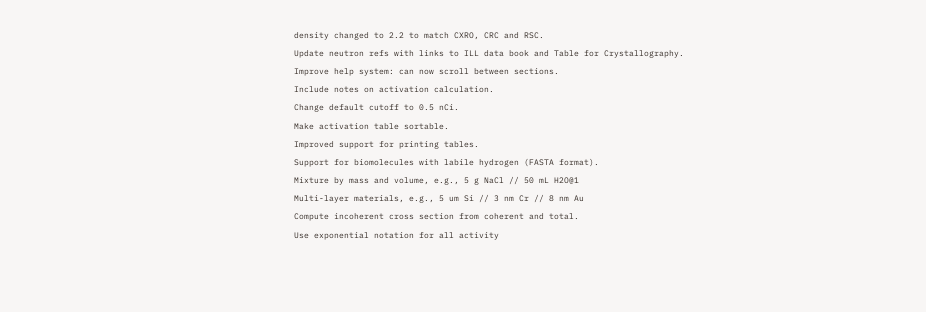density changed to 2.2 to match CXRO, CRC and RSC.
Update neutron refs with links to ILL data book and Table for Crystallography.
Improve help system: can now scroll between sections.
Include notes on activation calculation.
Change default cutoff to 0.5 nCi.
Make activation table sortable.
Improved support for printing tables.
Support for biomolecules with labile hydrogen (FASTA format).
Mixture by mass and volume, e.g., 5 g NaCl // 50 mL H2O@1
Multi-layer materials, e.g., 5 um Si // 3 nm Cr // 8 nm Au
Compute incoherent cross section from coherent and total.
Use exponential notation for all activity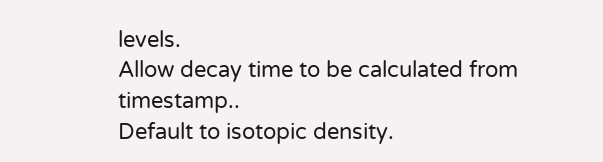levels.
Allow decay time to be calculated from timestamp..
Default to isotopic density.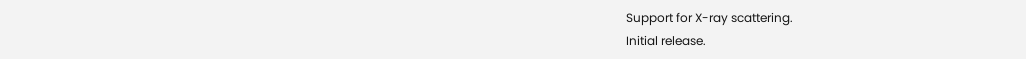Support for X-ray scattering.
Initial release.